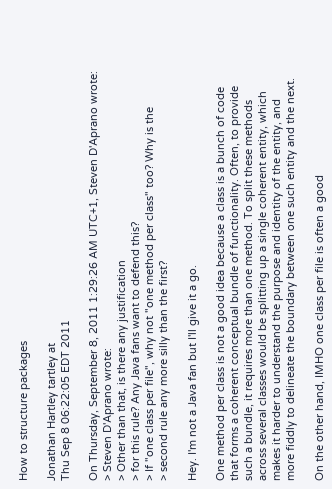How to structure packages

Jonathan Hartley tartley at
Thu Sep 8 06:22:05 EDT 2011

On Thursday, September 8, 2011 1:29:26 AM UTC+1, Steven D'Aprano wrote:
> Steven D'Aprano wrote:
> Other than that, is there any justification
> for this rule? Any Java fans want to defend this?
> If "one class per file", why not "one method per class" too? Why is the
> second rule any more silly than the first?

Hey. I'm not a Java fan but I'll give it a go.

One method per class is not a good idea because a class is a bunch of code that forms a coherent conceptual bundle of functionality. Often, to provide such a bundle, it requires more than one method. To split these methods across several classes would be splitting up a single coherent entity, which makes it harder to understand the purpose and identity of the entity, and more fiddly to delineate the boundary between one such entity and the next.

On the other hand, IMHO one class per file is often a good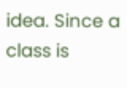idea. Since a class is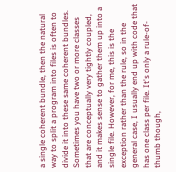a single coherent bundle, then the natural way to split a program into files is often to divide it into these same coherent bundles. Sometimes you have two or more classes that are conceptually very tightly coupled, and it makes sense to gather them up into a single file. However, for me, this is the exception rather than the rule, so in the general case, I usually end up with code that has one class per file. It's only a rule-of-thumb though,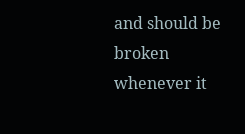and should be broken whenever it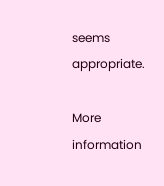seems appropriate.

More information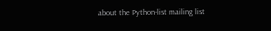about the Python-list mailing list